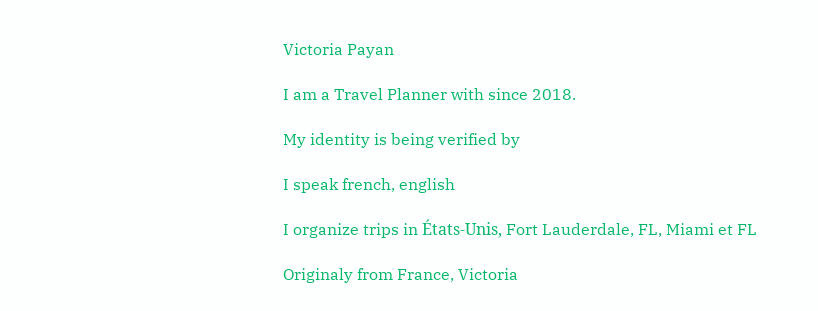Victoria Payan

I am a Travel Planner with since 2018.

My identity is being verified by

I speak french, english

I organize trips in États-Unis, Fort Lauderdale, FL, Miami et FL

Originaly from France, Victoria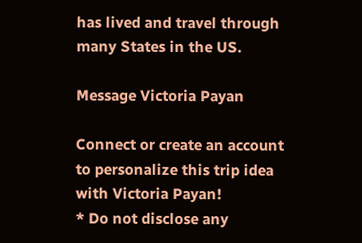has lived and travel through many States in the US.

Message Victoria Payan

Connect or create an account to personalize this trip idea
with Victoria Payan!
* Do not disclose any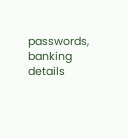passwords, banking details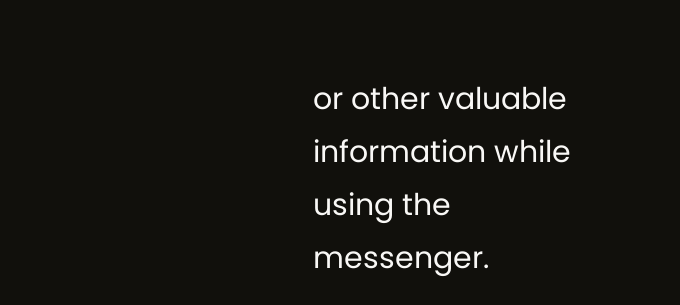or other valuable information while using the messenger.